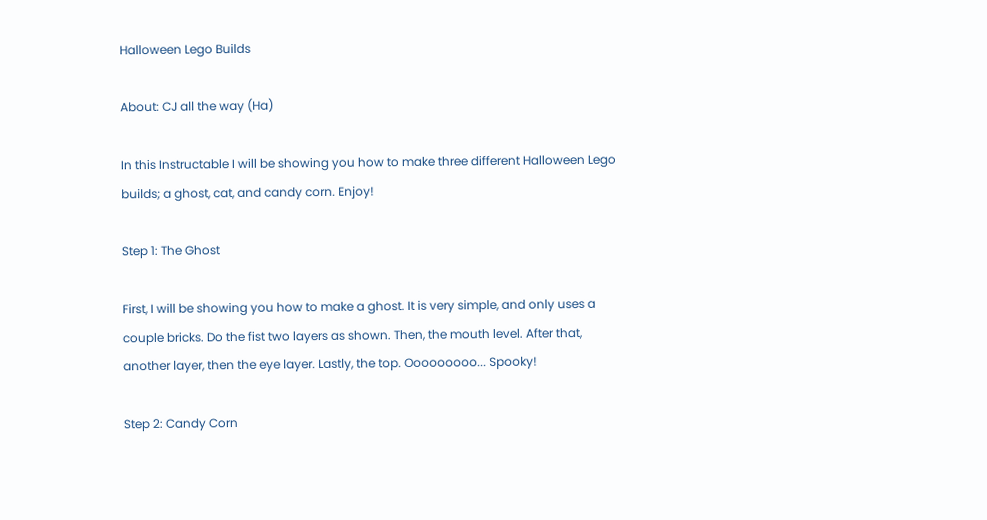Halloween Lego Builds

About: CJ all the way (Ha)

In this Instructable I will be showing you how to make three different Halloween Lego builds; a ghost, cat, and candy corn. Enjoy!

Step 1: The Ghost

First, I will be showing you how to make a ghost. It is very simple, and only uses a couple bricks. Do the fist two layers as shown. Then, the mouth level. After that, another layer, then the eye layer. Lastly, the top. Ooooooooo... Spooky!

Step 2: Candy Corn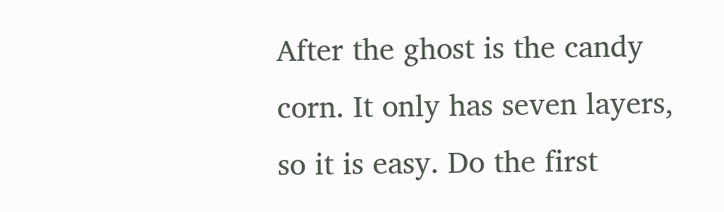After the ghost is the candy corn. It only has seven layers, so it is easy. Do the first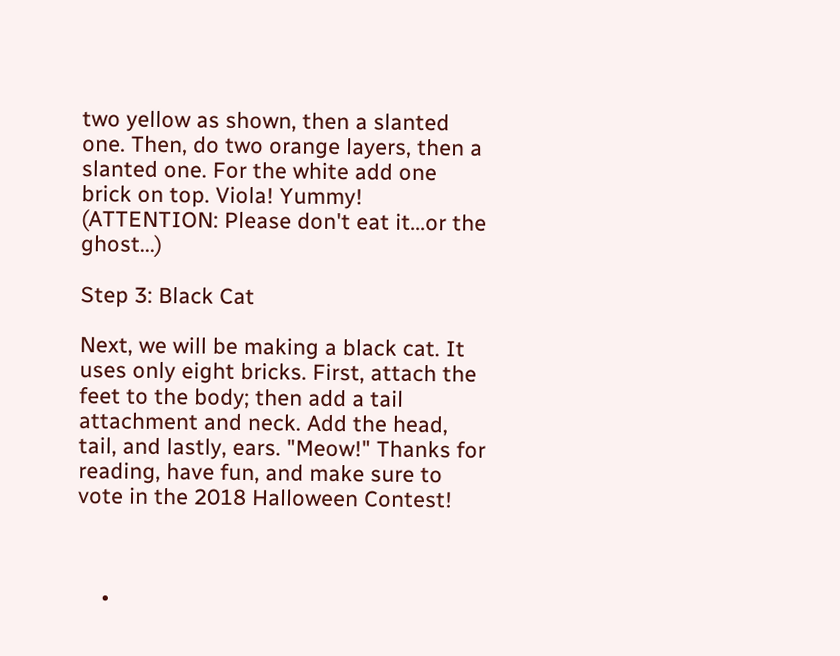two yellow as shown, then a slanted one. Then, do two orange layers, then a slanted one. For the white add one brick on top. Viola! Yummy! (ATTENTION: Please don't eat it...or the ghost...)

Step 3: Black Cat

Next, we will be making a black cat. It uses only eight bricks. First, attach the feet to the body; then add a tail attachment and neck. Add the head, tail, and lastly, ears. "Meow!" Thanks for reading, have fun, and make sure to vote in the 2018 Halloween Contest!



    •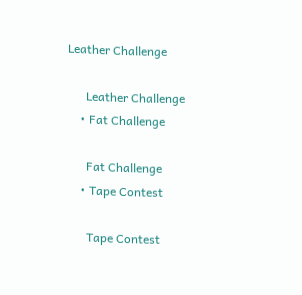Leather Challenge

      Leather Challenge
    • Fat Challenge

      Fat Challenge
    • Tape Contest

      Tape Contest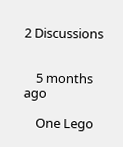2 Discussions


    5 months ago

    One Lego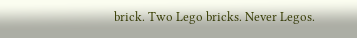brick. Two Lego bricks. Never Legos.